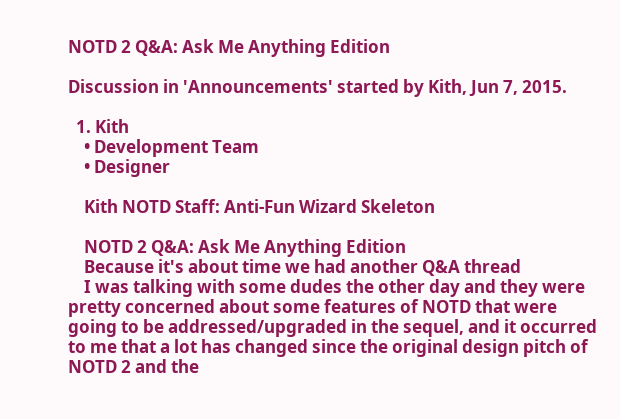NOTD 2 Q&A: Ask Me Anything Edition

Discussion in 'Announcements' started by Kith, Jun 7, 2015.

  1. Kith
    • Development Team
    • Designer

    Kith NOTD Staff: Anti-Fun Wizard Skeleton

    NOTD 2 Q&A: Ask Me Anything Edition
    Because it's about time we had another Q&A thread
    I was talking with some dudes the other day and they were pretty concerned about some features of NOTD that were going to be addressed/upgraded in the sequel, and it occurred to me that a lot has changed since the original design pitch of NOTD 2 and the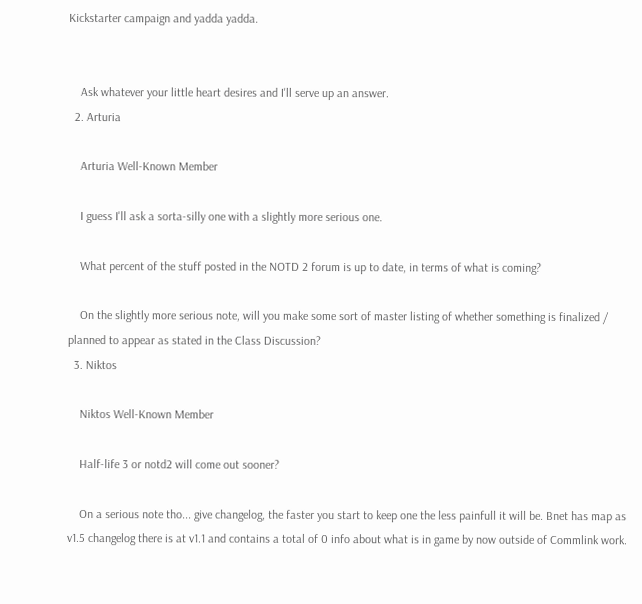Kickstarter campaign and yadda yadda.


    Ask whatever your little heart desires and I'll serve up an answer.
  2. Arturia

    Arturia Well-Known Member

    I guess I'll ask a sorta-silly one with a slightly more serious one.

    What percent of the stuff posted in the NOTD 2 forum is up to date, in terms of what is coming?

    On the slightly more serious note, will you make some sort of master listing of whether something is finalized / planned to appear as stated in the Class Discussion?
  3. Niktos

    Niktos Well-Known Member

    Half-life 3 or notd2 will come out sooner?

    On a serious note tho... give changelog, the faster you start to keep one the less painfull it will be. Bnet has map as v1.5 changelog there is at v1.1 and contains a total of 0 info about what is in game by now outside of Commlink work.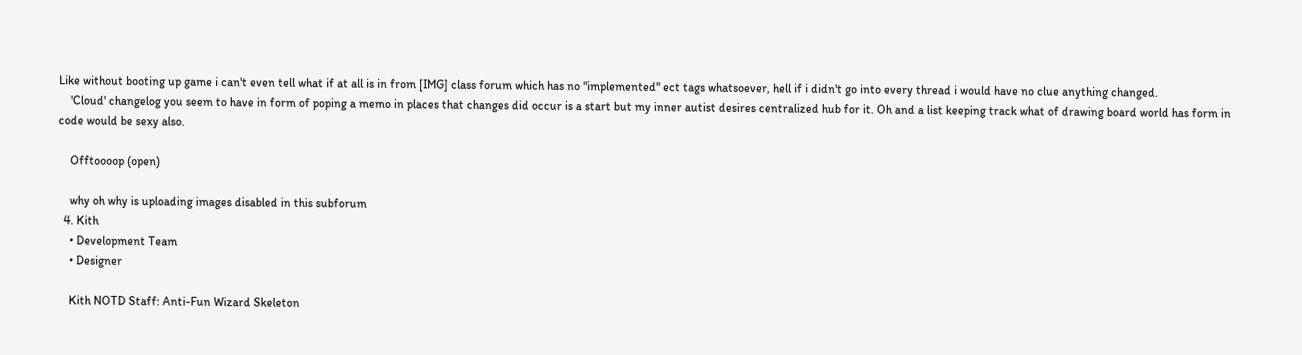Like without booting up game i can't even tell what if at all is in from [IMG] class forum which has no "implemented" ect tags whatsoever, hell if i didn't go into every thread i would have no clue anything changed.
    'Cloud' changelog you seem to have in form of poping a memo in places that changes did occur is a start but my inner autist desires centralized hub for it. Oh and a list keeping track what of drawing board world has form in code would be sexy also.

    Offtoooop (open)

    why oh why is uploading images disabled in this subforum
  4. Kith
    • Development Team
    • Designer

    Kith NOTD Staff: Anti-Fun Wizard Skeleton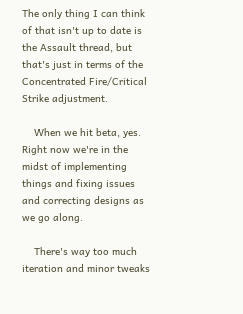The only thing I can think of that isn't up to date is the Assault thread, but that's just in terms of the Concentrated Fire/Critical Strike adjustment.

    When we hit beta, yes. Right now we're in the midst of implementing things and fixing issues and correcting designs as we go along.

    There's way too much iteration and minor tweaks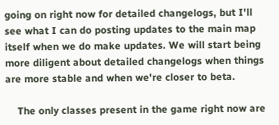going on right now for detailed changelogs, but I'll see what I can do posting updates to the main map itself when we do make updates. We will start being more diligent about detailed changelogs when things are more stable and when we're closer to beta.

    The only classes present in the game right now are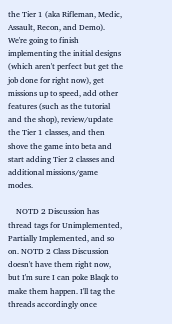the Tier 1 (aka Rifleman, Medic, Assault, Recon, and Demo). We're going to finish implementing the initial designs (which aren't perfect but get the job done for right now), get missions up to speed, add other features (such as the tutorial and the shop), review/update the Tier 1 classes, and then shove the game into beta and start adding Tier 2 classes and additional missions/game modes.

    NOTD 2 Discussion has thread tags for Unimplemented, Partially Implemented, and so on. NOTD 2 Class Discussion doesn't have them right now, but I'm sure I can poke Blaqk to make them happen. I'll tag the threads accordingly once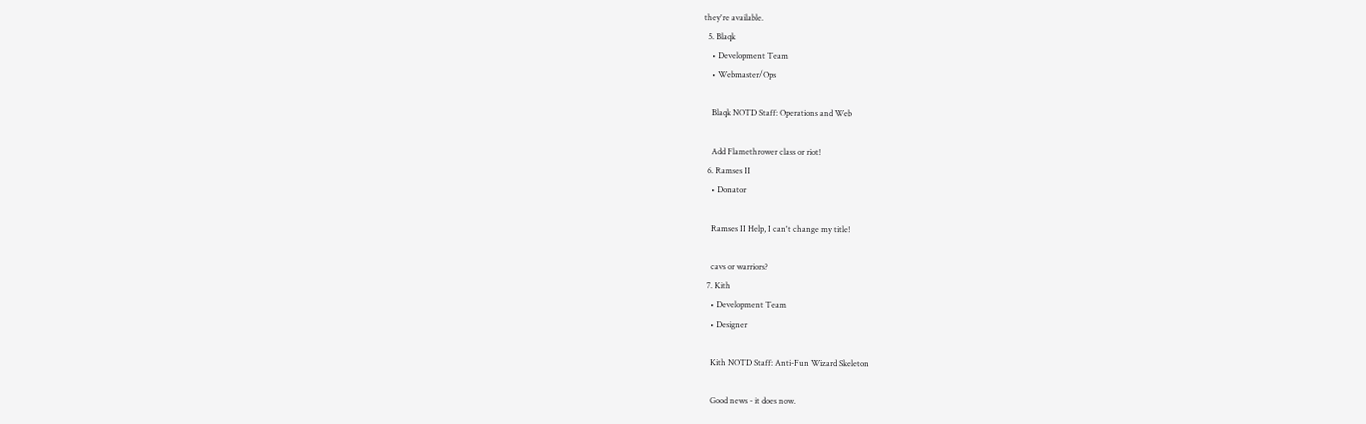they're available.
  5. Blaqk
    • Development Team
    • Webmaster/Ops

    Blaqk NOTD Staff: Operations and Web

    Add Flamethrower class or riot!
  6. Ramses II
    • Donator

    Ramses II Help, I can't change my title!

    cavs or warriors?
  7. Kith
    • Development Team
    • Designer

    Kith NOTD Staff: Anti-Fun Wizard Skeleton

    Good news - it does now.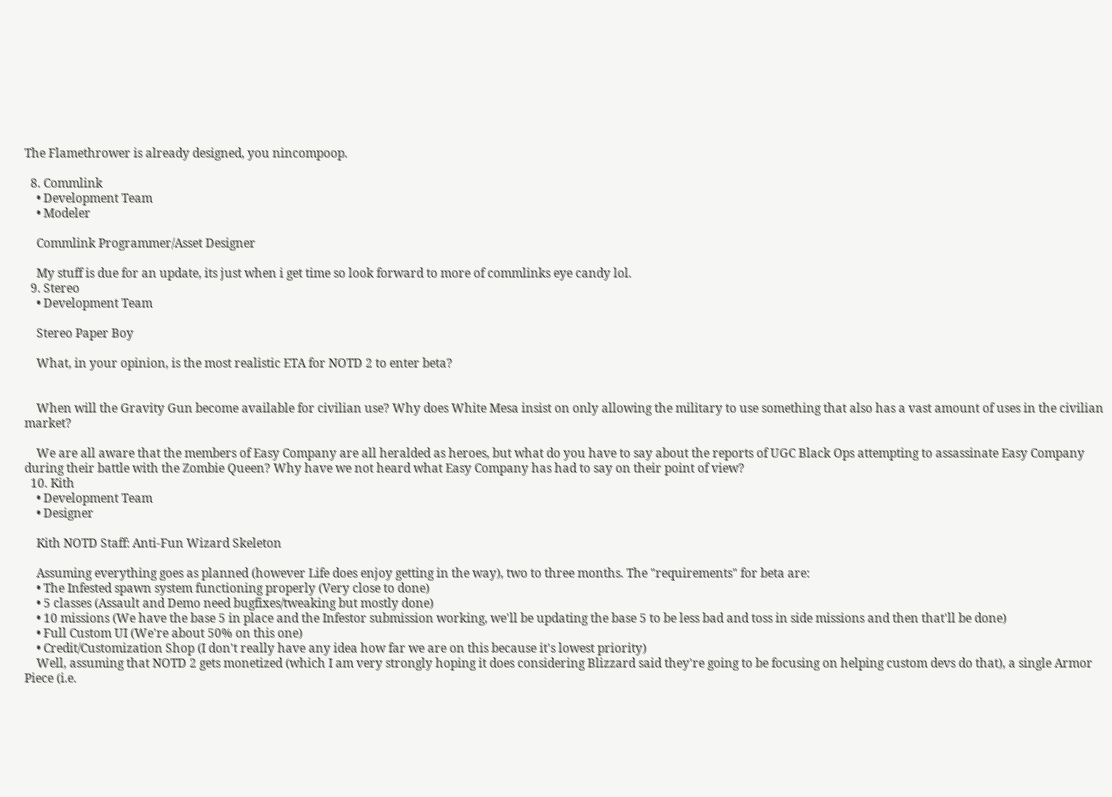The Flamethrower is already designed, you nincompoop.

  8. Commlink
    • Development Team
    • Modeler

    Commlink Programmer/Asset Designer

    My stuff is due for an update, its just when i get time so look forward to more of commlinks eye candy lol.
  9. Stereo
    • Development Team

    Stereo Paper Boy

    What, in your opinion, is the most realistic ETA for NOTD 2 to enter beta?


    When will the Gravity Gun become available for civilian use? Why does White Mesa insist on only allowing the military to use something that also has a vast amount of uses in the civilian market?

    We are all aware that the members of Easy Company are all heralded as heroes, but what do you have to say about the reports of UGC Black Ops attempting to assassinate Easy Company during their battle with the Zombie Queen? Why have we not heard what Easy Company has had to say on their point of view?
  10. Kith
    • Development Team
    • Designer

    Kith NOTD Staff: Anti-Fun Wizard Skeleton

    Assuming everything goes as planned (however Life does enjoy getting in the way), two to three months. The "requirements" for beta are:
    • The Infested spawn system functioning properly (Very close to done)
    • 5 classes (Assault and Demo need bugfixes/tweaking but mostly done)
    • 10 missions (We have the base 5 in place and the Infestor submission working, we'll be updating the base 5 to be less bad and toss in side missions and then that'll be done)
    • Full Custom UI (We're about 50% on this one)
    • Credit/Customization Shop (I don't really have any idea how far we are on this because it's lowest priority)
    Well, assuming that NOTD 2 gets monetized (which I am very strongly hoping it does considering Blizzard said they're going to be focusing on helping custom devs do that), a single Armor Piece (i.e.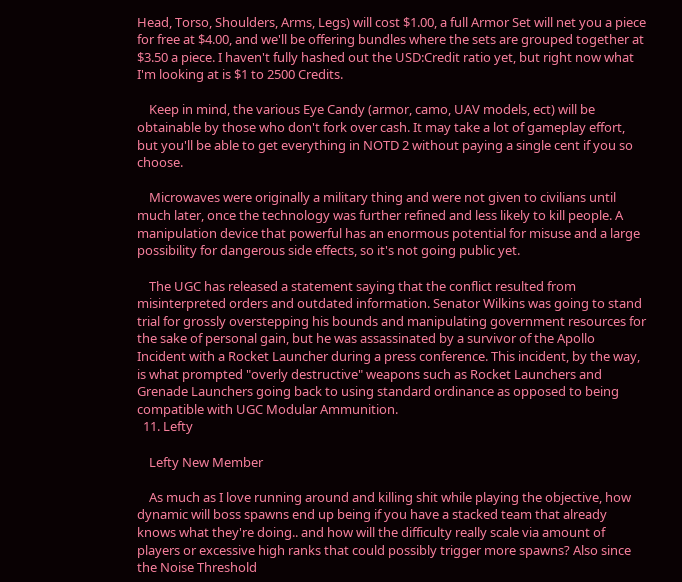Head, Torso, Shoulders, Arms, Legs) will cost $1.00, a full Armor Set will net you a piece for free at $4.00, and we'll be offering bundles where the sets are grouped together at $3.50 a piece. I haven't fully hashed out the USD:Credit ratio yet, but right now what I'm looking at is $1 to 2500 Credits.

    Keep in mind, the various Eye Candy (armor, camo, UAV models, ect) will be obtainable by those who don't fork over cash. It may take a lot of gameplay effort, but you'll be able to get everything in NOTD 2 without paying a single cent if you so choose.

    Microwaves were originally a military thing and were not given to civilians until much later, once the technology was further refined and less likely to kill people. A manipulation device that powerful has an enormous potential for misuse and a large possibility for dangerous side effects, so it's not going public yet.

    The UGC has released a statement saying that the conflict resulted from misinterpreted orders and outdated information. Senator Wilkins was going to stand trial for grossly overstepping his bounds and manipulating government resources for the sake of personal gain, but he was assassinated by a survivor of the Apollo Incident with a Rocket Launcher during a press conference. This incident, by the way, is what prompted "overly destructive" weapons such as Rocket Launchers and Grenade Launchers going back to using standard ordinance as opposed to being compatible with UGC Modular Ammunition.
  11. Lefty

    Lefty New Member

    As much as I love running around and killing shit while playing the objective, how dynamic will boss spawns end up being if you have a stacked team that already knows what they're doing.. and how will the difficulty really scale via amount of players or excessive high ranks that could possibly trigger more spawns? Also since the Noise Threshold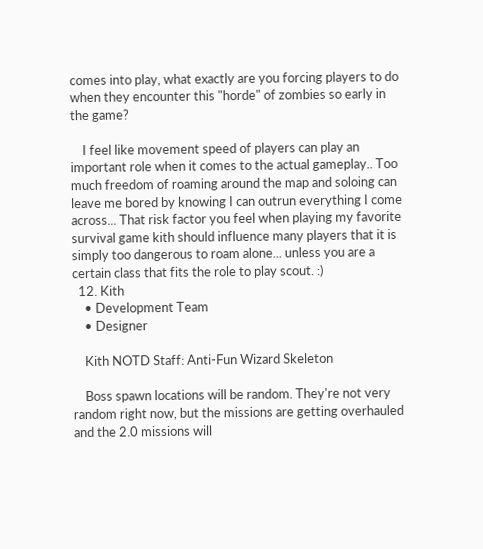comes into play, what exactly are you forcing players to do when they encounter this "horde" of zombies so early in the game?

    I feel like movement speed of players can play an important role when it comes to the actual gameplay.. Too much freedom of roaming around the map and soloing can leave me bored by knowing I can outrun everything I come across... That risk factor you feel when playing my favorite survival game kith should influence many players that it is simply too dangerous to roam alone... unless you are a certain class that fits the role to play scout. :)
  12. Kith
    • Development Team
    • Designer

    Kith NOTD Staff: Anti-Fun Wizard Skeleton

    Boss spawn locations will be random. They're not very random right now, but the missions are getting overhauled and the 2.0 missions will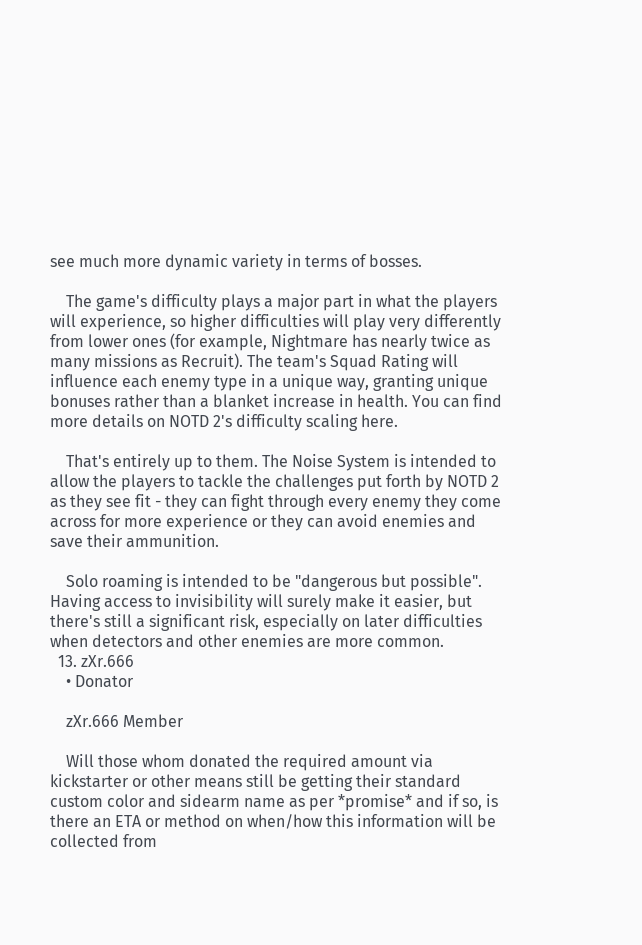see much more dynamic variety in terms of bosses.

    The game's difficulty plays a major part in what the players will experience, so higher difficulties will play very differently from lower ones (for example, Nightmare has nearly twice as many missions as Recruit). The team's Squad Rating will influence each enemy type in a unique way, granting unique bonuses rather than a blanket increase in health. You can find more details on NOTD 2's difficulty scaling here.

    That's entirely up to them. The Noise System is intended to allow the players to tackle the challenges put forth by NOTD 2 as they see fit - they can fight through every enemy they come across for more experience or they can avoid enemies and save their ammunition.

    Solo roaming is intended to be "dangerous but possible". Having access to invisibility will surely make it easier, but there's still a significant risk, especially on later difficulties when detectors and other enemies are more common.
  13. zXr.666
    • Donator

    zXr.666 Member

    Will those whom donated the required amount via kickstarter or other means still be getting their standard custom color and sidearm name as per *promise* and if so, is there an ETA or method on when/how this information will be collected from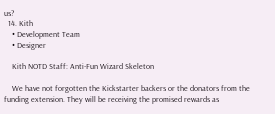us?
  14. Kith
    • Development Team
    • Designer

    Kith NOTD Staff: Anti-Fun Wizard Skeleton

    We have not forgotten the Kickstarter backers or the donators from the funding extension. They will be receiving the promised rewards as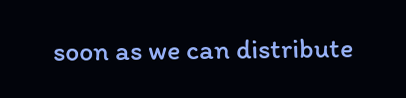soon as we can distribute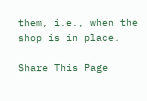them, i.e., when the shop is in place.

Share This Page